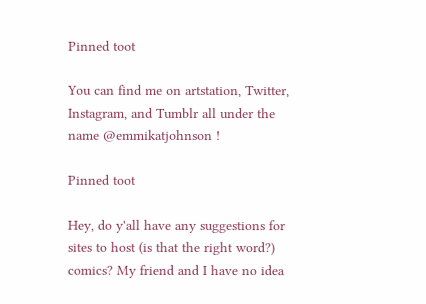Pinned toot

You can find me on artstation, Twitter, Instagram, and Tumblr all under the name @emmikatjohnson !

Pinned toot

Hey, do y'all have any suggestions for sites to host (is that the right word?) comics? My friend and I have no idea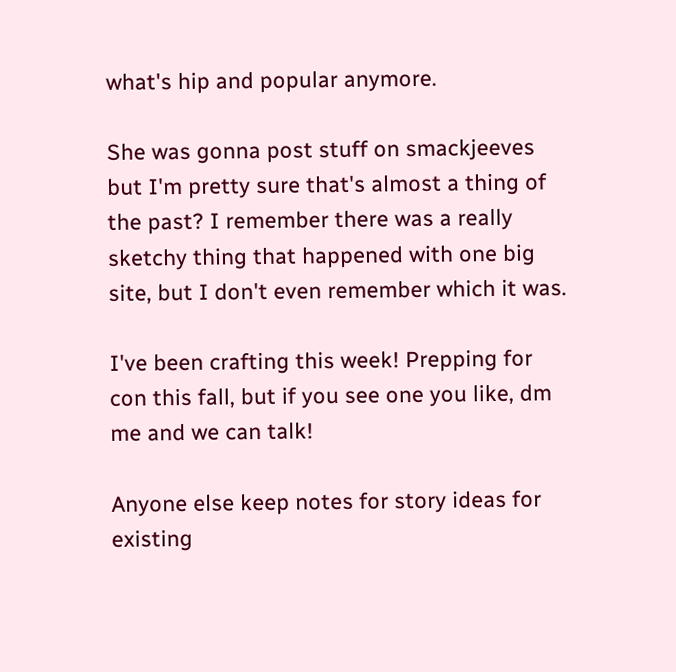what's hip and popular anymore.

She was gonna post stuff on smackjeeves but I'm pretty sure that's almost a thing of the past? I remember there was a really sketchy thing that happened with one big site, but I don't even remember which it was.

I've been crafting this week! Prepping for con this fall, but if you see one you like, dm me and we can talk!

Anyone else keep notes for story ideas for existing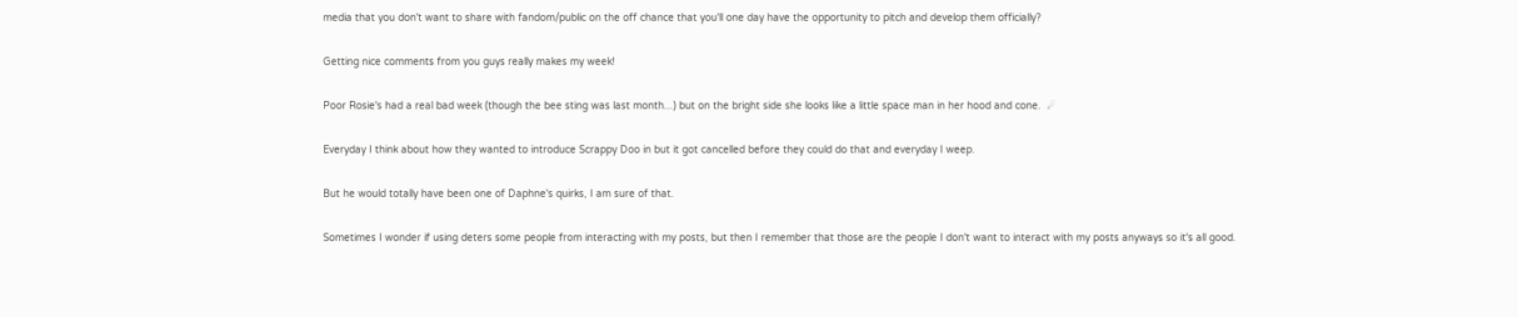media that you don't want to share with fandom/public on the off chance that you'll one day have the opportunity to pitch and develop them officially?

Getting nice comments from you guys really makes my week!

Poor Rosie's had a real bad week (though the bee sting was last month...) but on the bright side she looks like a little space man in her hood and cone.  ☄

Everyday I think about how they wanted to introduce Scrappy Doo in but it got cancelled before they could do that and everyday I weep.

But he would totally have been one of Daphne's quirks, I am sure of that.

Sometimes I wonder if using deters some people from interacting with my posts, but then I remember that those are the people I don't want to interact with my posts anyways so it's all good.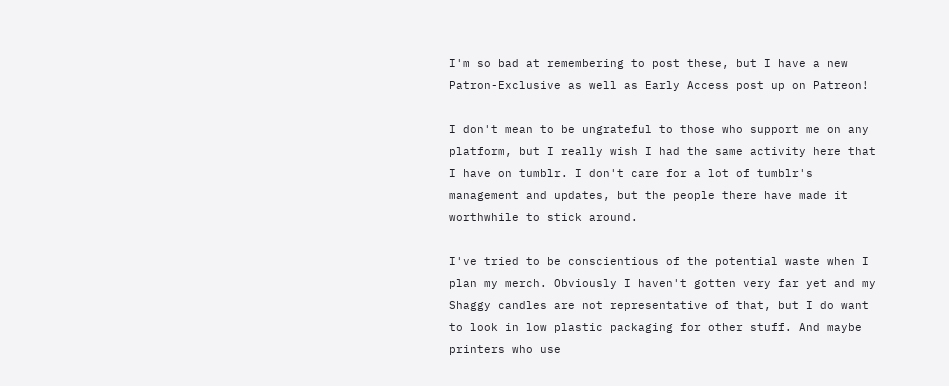I'm so bad at remembering to post these, but I have a new Patron-Exclusive as well as Early Access post up on Patreon!

I don't mean to be ungrateful to those who support me on any platform, but I really wish I had the same activity here that I have on tumblr. I don't care for a lot of tumblr's management and updates, but the people there have made it worthwhile to stick around.

I've tried to be conscientious of the potential waste when I plan my merch. Obviously I haven't gotten very far yet and my Shaggy candles are not representative of that, but I do want to look in low plastic packaging for other stuff. And maybe printers who use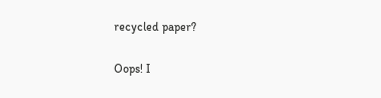recycled paper?

Oops! I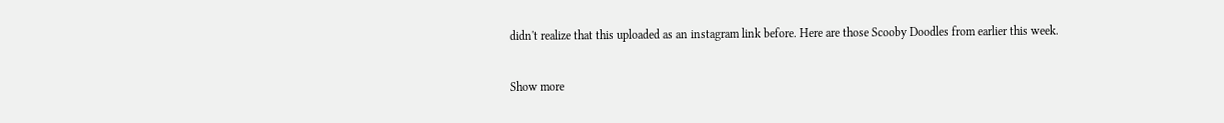didn't realize that this uploaded as an instagram link before. Here are those Scooby Doodles from earlier this week.

Show more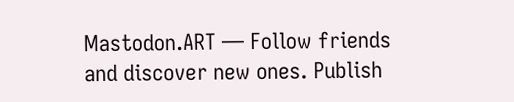Mastodon.ART — Follow friends and discover new ones. Publish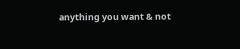anything you want & not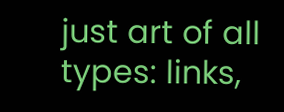just art of all types: links,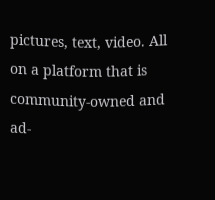pictures, text, video. All on a platform that is community-owned and ad-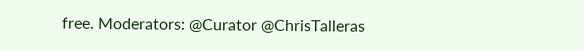free. Moderators: @Curator @ChrisTalleras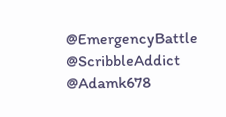@EmergencyBattle @ScribbleAddict @Adamk678